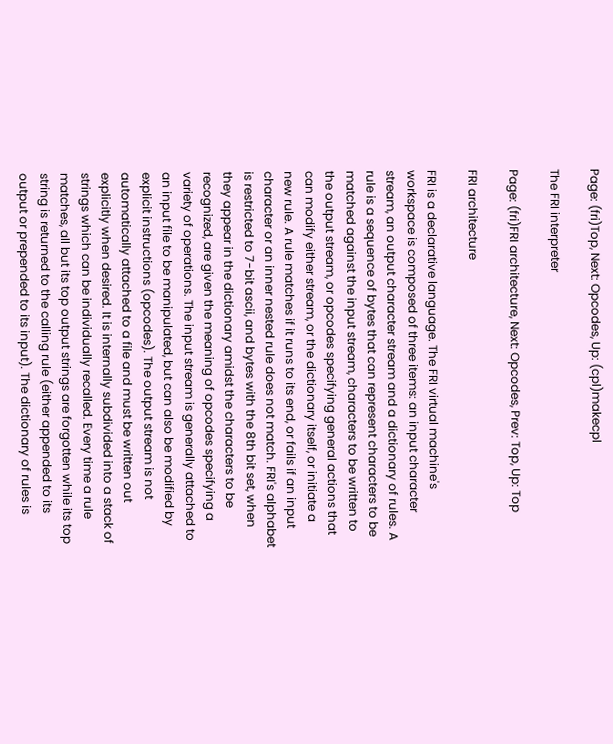Page: (fri)Top, Next: Opcodes, Up: (cpl)makecpl

The FRI interpreter

Page: (fri)FRI architecture, Next: Opcodes, Prev: Top, Up: Top

FRI architecture

FRI is a declarative language. The FRI virtual machine's workspace is composed of three items: an input character stream, an output character stream and a dictionary of rules. A rule is a sequence of bytes that can represent characters to be matched against the input stream, characters to be written to the output stream, or opcodes specifying general actions that can modify either stream, or the dictionary itself, or initiate a new rule. A rule matches if it runs to its end, or fails if an input character or an inner nested rule does not match. FRI's alphabet is restricted to 7-bit ascii, and bytes with the 8th bit set, when they appear in the dictionary amidst the characters to be recognized, are given the meaning of opcodes specifying a variety of operations. The input stream is generally attached to an input file to be manipulated, but can also be modified by explicit instructions (opcodes). The output stream is not automatically attached to a file and must be written out explicitly when desired. It is internally subdivided into a stack of strings which can be individually recalled. Every time a rule matches, all but its top output strings are forgotten while its top string is returned to the calling rule (either appended to its output or prepended to its input). The dictionary of rules is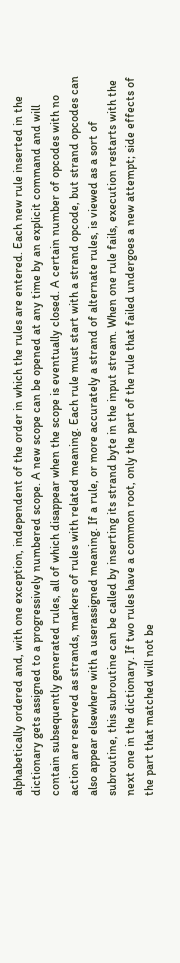alphabetically ordered and, with one exception, independent of the order in which the rules are entered. Each new rule inserted in the dictionary gets assigned to a progressively numbered scope. A new scope can be opened at any time by an explicit command and will contain subsequently generated rules, all of which disappear when the scope is eventually closed. A certain number of opcodes with no action are reserved as strands, markers of rules with related meaning. Each rule must start with a strand opcode, but strand opcodes can also appear elsewhere with a userassigned meaning. If a rule, or more accurately a strand of alternate rules, is viewed as a sort of subroutine, this subroutine can be called by inserting its strand byte in the input stream. When one rule fails, execution restarts with the next one in the dictionary. If two rules have a common root, only the part of the rule that failed undergoes a new attempt; side effects of the part that matched will not be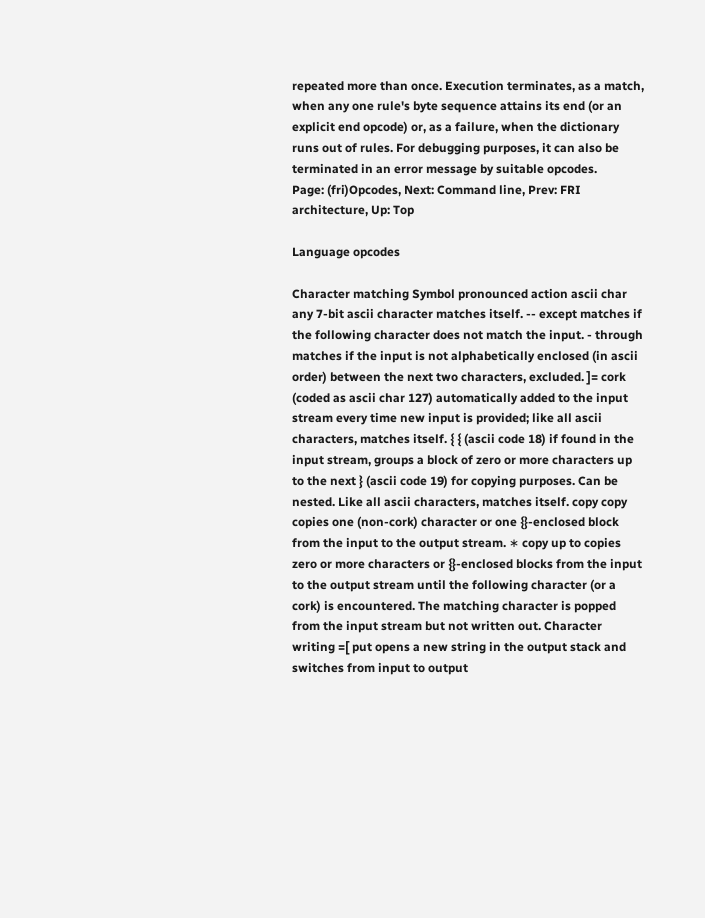repeated more than once. Execution terminates, as a match, when any one rule's byte sequence attains its end (or an explicit end opcode) or, as a failure, when the dictionary runs out of rules. For debugging purposes, it can also be terminated in an error message by suitable opcodes.
Page: (fri)Opcodes, Next: Command line, Prev: FRI architecture, Up: Top

Language opcodes

Character matching Symbol pronounced action ascii char any 7-bit ascii character matches itself. -- except matches if the following character does not match the input. - through matches if the input is not alphabetically enclosed (in ascii order) between the next two characters, excluded. ]= cork (coded as ascii char 127) automatically added to the input stream every time new input is provided; like all ascii characters, matches itself. { { (ascii code 18) if found in the input stream, groups a block of zero or more characters up to the next } (ascii code 19) for copying purposes. Can be nested. Like all ascii characters, matches itself. copy copy copies one (non-cork) character or one {}-enclosed block from the input to the output stream. ∗ copy up to copies zero or more characters or {}-enclosed blocks from the input to the output stream until the following character (or a cork) is encountered. The matching character is popped from the input stream but not written out. Character writing =[ put opens a new string in the output stack and switches from input to output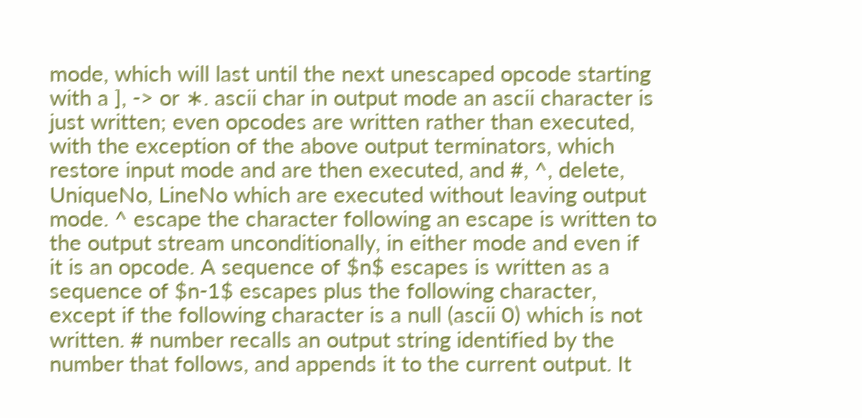mode, which will last until the next unescaped opcode starting with a ], -> or ∗. ascii char in output mode an ascii character is just written; even opcodes are written rather than executed, with the exception of the above output terminators, which restore input mode and are then executed, and #, ^, delete, UniqueNo, LineNo which are executed without leaving output mode. ^ escape the character following an escape is written to the output stream unconditionally, in either mode and even if it is an opcode. A sequence of $n$ escapes is written as a sequence of $n-1$ escapes plus the following character, except if the following character is a null (ascii 0) which is not written. # number recalls an output string identified by the number that follows, and appends it to the current output. It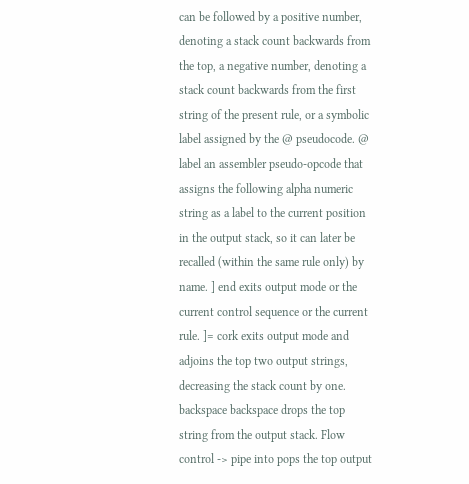can be followed by a positive number, denoting a stack count backwards from the top, a negative number, denoting a stack count backwards from the first string of the present rule, or a symbolic label assigned by the @ pseudocode. @ label an assembler pseudo-opcode that assigns the following alpha numeric string as a label to the current position in the output stack, so it can later be recalled (within the same rule only) by name. ] end exits output mode or the current control sequence or the current rule. ]= cork exits output mode and adjoins the top two output strings, decreasing the stack count by one. backspace backspace drops the top string from the output stack. Flow control -> pipe into pops the top output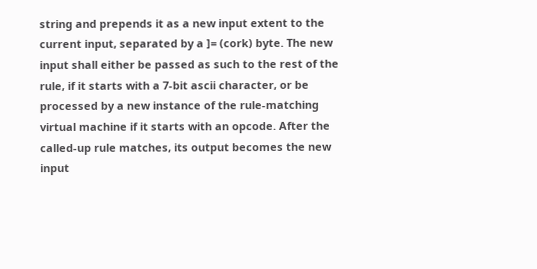string and prepends it as a new input extent to the current input, separated by a ]= (cork) byte. The new input shall either be passed as such to the rest of the rule, if it starts with a 7-bit ascii character, or be processed by a new instance of the rule-matching virtual machine if it starts with an opcode. After the called-up rule matches, its output becomes the new input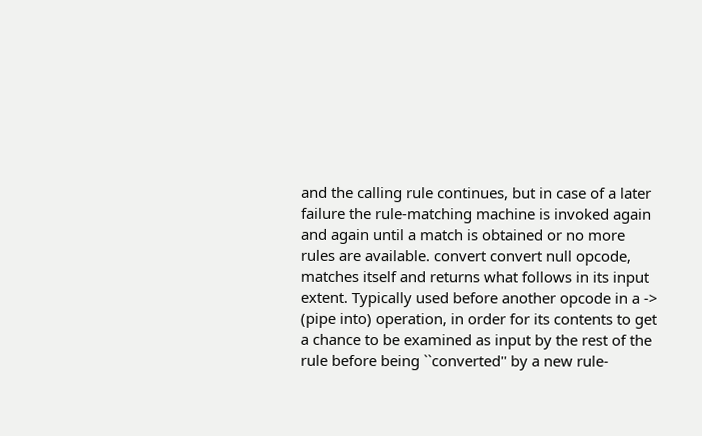and the calling rule continues, but in case of a later failure the rule-matching machine is invoked again and again until a match is obtained or no more rules are available. convert convert null opcode, matches itself and returns what follows in its input extent. Typically used before another opcode in a -> (pipe into) operation, in order for its contents to get a chance to be examined as input by the rest of the rule before being ``converted'' by a new rule-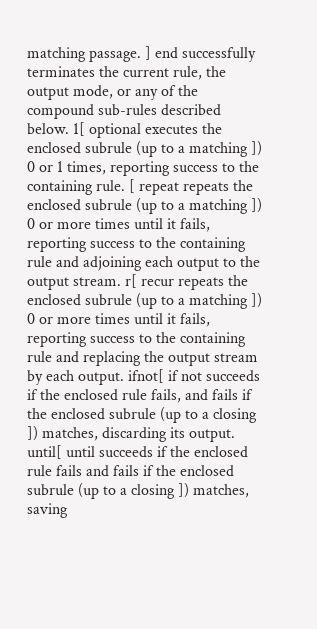matching passage. ] end successfully terminates the current rule, the output mode, or any of the compound sub-rules described below. 1[ optional executes the enclosed subrule (up to a matching ]) 0 or 1 times, reporting success to the containing rule. [ repeat repeats the enclosed subrule (up to a matching ]) 0 or more times until it fails, reporting success to the containing rule and adjoining each output to the output stream. r[ recur repeats the enclosed subrule (up to a matching ]) 0 or more times until it fails, reporting success to the containing rule and replacing the output stream by each output. ifnot[ if not succeeds if the enclosed rule fails, and fails if the enclosed subrule (up to a closing ]) matches, discarding its output. until[ until succeeds if the enclosed rule fails and fails if the enclosed subrule (up to a closing ]) matches, saving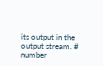its output in the output stream. # number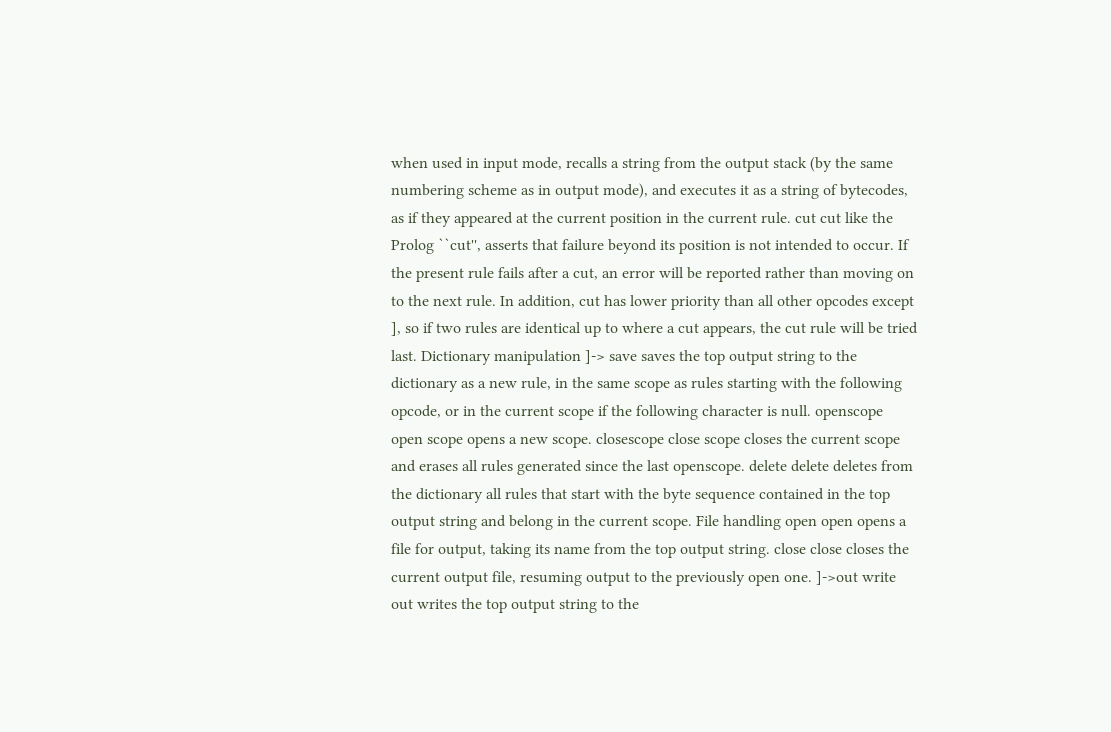when used in input mode, recalls a string from the output stack (by the same numbering scheme as in output mode), and executes it as a string of bytecodes, as if they appeared at the current position in the current rule. cut cut like the Prolog ``cut'', asserts that failure beyond its position is not intended to occur. If the present rule fails after a cut, an error will be reported rather than moving on to the next rule. In addition, cut has lower priority than all other opcodes except ], so if two rules are identical up to where a cut appears, the cut rule will be tried last. Dictionary manipulation ]-> save saves the top output string to the dictionary as a new rule, in the same scope as rules starting with the following opcode, or in the current scope if the following character is null. openscope open scope opens a new scope. closescope close scope closes the current scope and erases all rules generated since the last openscope. delete delete deletes from the dictionary all rules that start with the byte sequence contained in the top output string and belong in the current scope. File handling open open opens a file for output, taking its name from the top output string. close close closes the current output file, resuming output to the previously open one. ]->out write out writes the top output string to the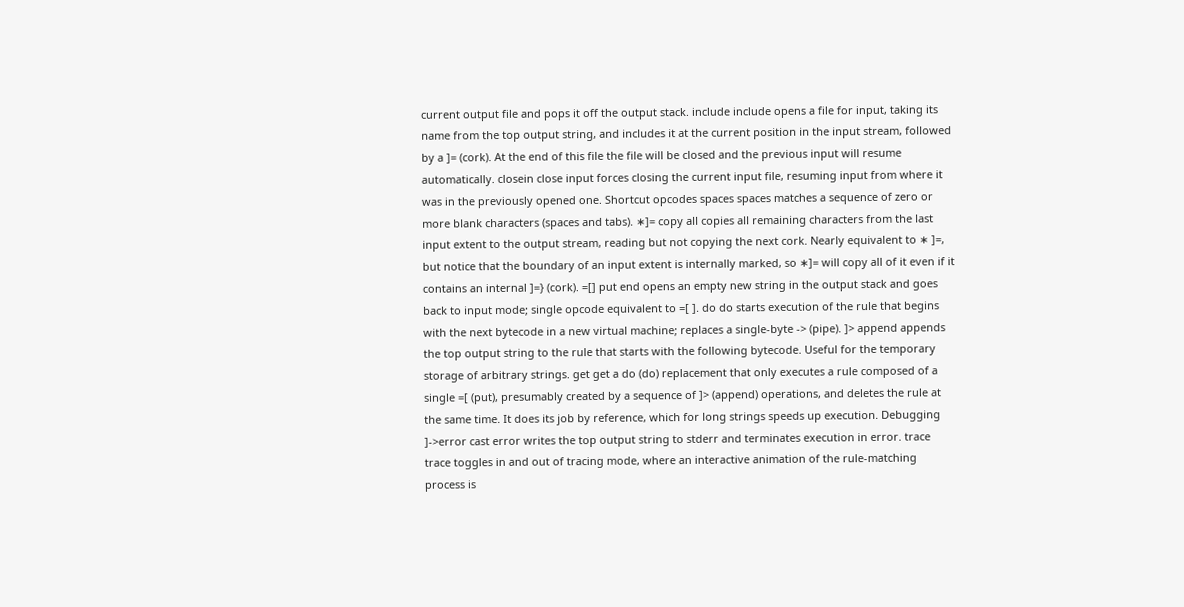current output file and pops it off the output stack. include include opens a file for input, taking its name from the top output string, and includes it at the current position in the input stream, followed by a ]= (cork). At the end of this file the file will be closed and the previous input will resume automatically. closein close input forces closing the current input file, resuming input from where it was in the previously opened one. Shortcut opcodes spaces spaces matches a sequence of zero or more blank characters (spaces and tabs). ∗]= copy all copies all remaining characters from the last input extent to the output stream, reading but not copying the next cork. Nearly equivalent to ∗ ]=, but notice that the boundary of an input extent is internally marked, so ∗]= will copy all of it even if it contains an internal ]=} (cork). =[] put end opens an empty new string in the output stack and goes back to input mode; single opcode equivalent to =[ ]. do do starts execution of the rule that begins with the next bytecode in a new virtual machine; replaces a single-byte -> (pipe). ]> append appends the top output string to the rule that starts with the following bytecode. Useful for the temporary storage of arbitrary strings. get get a do (do) replacement that only executes a rule composed of a single =[ (put), presumably created by a sequence of ]> (append) operations, and deletes the rule at the same time. It does its job by reference, which for long strings speeds up execution. Debugging ]->error cast error writes the top output string to stderr and terminates execution in error. trace trace toggles in and out of tracing mode, where an interactive animation of the rule-matching process is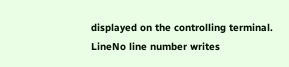displayed on the controlling terminal. LineNo line number writes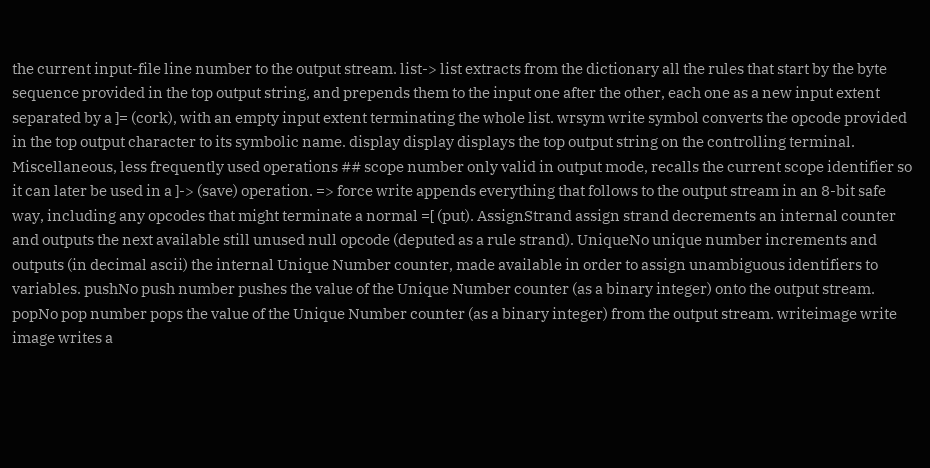the current input-file line number to the output stream. list-> list extracts from the dictionary all the rules that start by the byte sequence provided in the top output string, and prepends them to the input one after the other, each one as a new input extent separated by a ]= (cork), with an empty input extent terminating the whole list. wrsym write symbol converts the opcode provided in the top output character to its symbolic name. display display displays the top output string on the controlling terminal. Miscellaneous, less frequently used operations ## scope number only valid in output mode, recalls the current scope identifier so it can later be used in a ]-> (save) operation. => force write appends everything that follows to the output stream in an 8-bit safe way, including any opcodes that might terminate a normal =[ (put). AssignStrand assign strand decrements an internal counter and outputs the next available still unused null opcode (deputed as a rule strand). UniqueNo unique number increments and outputs (in decimal ascii) the internal Unique Number counter, made available in order to assign unambiguous identifiers to variables. pushNo push number pushes the value of the Unique Number counter (as a binary integer) onto the output stream. popNo pop number pops the value of the Unique Number counter (as a binary integer) from the output stream. writeimage write image writes a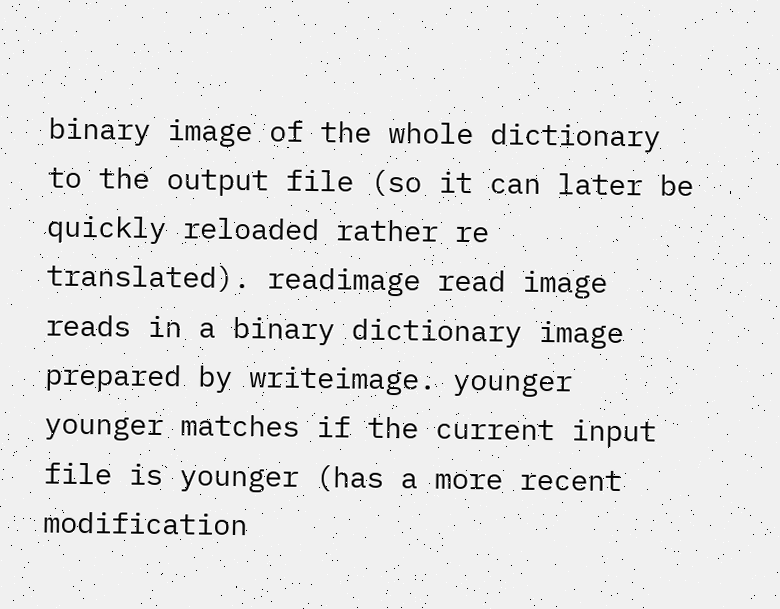binary image of the whole dictionary to the output file (so it can later be quickly reloaded rather re translated). readimage read image reads in a binary dictionary image prepared by writeimage. younger younger matches if the current input file is younger (has a more recent modification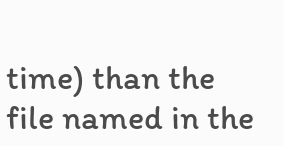time) than the file named in the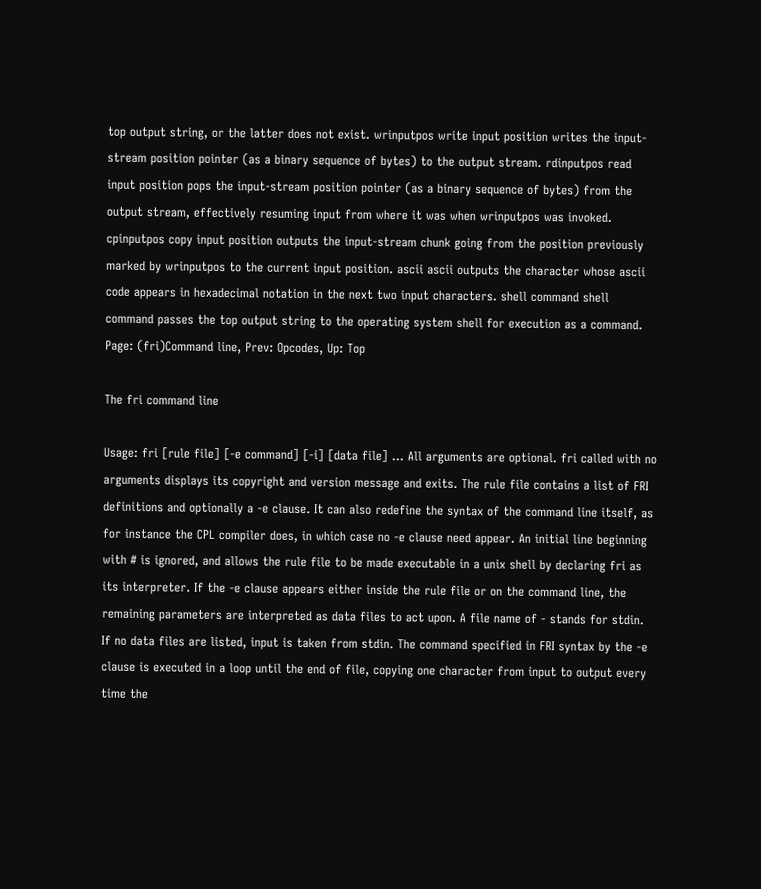top output string, or the latter does not exist. wrinputpos write input position writes the input-stream position pointer (as a binary sequence of bytes) to the output stream. rdinputpos read input position pops the input-stream position pointer (as a binary sequence of bytes) from the output stream, effectively resuming input from where it was when wrinputpos was invoked. cpinputpos copy input position outputs the input-stream chunk going from the position previously marked by wrinputpos to the current input position. ascii ascii outputs the character whose ascii code appears in hexadecimal notation in the next two input characters. shell command shell command passes the top output string to the operating system shell for execution as a command.
Page: (fri)Command line, Prev: Opcodes, Up: Top

The fri command line

Usage: fri [rule file] [-e command] [-i] [data file] ... All arguments are optional. fri called with no arguments displays its copyright and version message and exits. The rule file contains a list of FRI definitions and optionally a -e clause. It can also redefine the syntax of the command line itself, as for instance the CPL compiler does, in which case no -e clause need appear. An initial line beginning with # is ignored, and allows the rule file to be made executable in a unix shell by declaring fri as its interpreter. If the -e clause appears either inside the rule file or on the command line, the remaining parameters are interpreted as data files to act upon. A file name of - stands for stdin. If no data files are listed, input is taken from stdin. The command specified in FRI syntax by the -e clause is executed in a loop until the end of file, copying one character from input to output every time the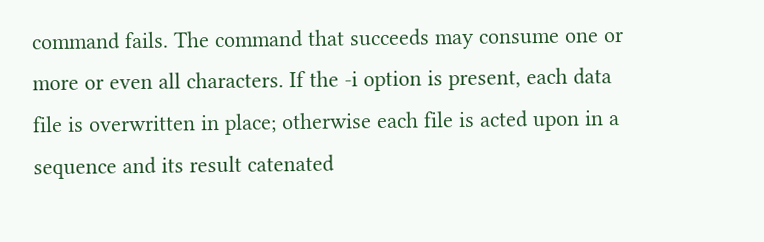command fails. The command that succeeds may consume one or more or even all characters. If the -i option is present, each data file is overwritten in place; otherwise each file is acted upon in a sequence and its result catenated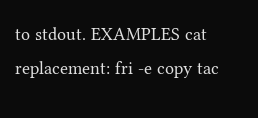to stdout. EXAMPLES cat replacement: fri -e copy tac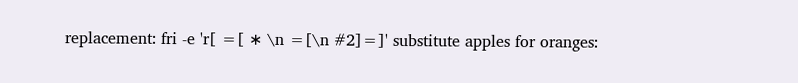replacement: fri -e 'r[ =[ ∗ \n =[\n #2]=]' substitute apples for oranges: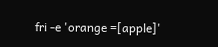fri -e 'orange =[apple]'